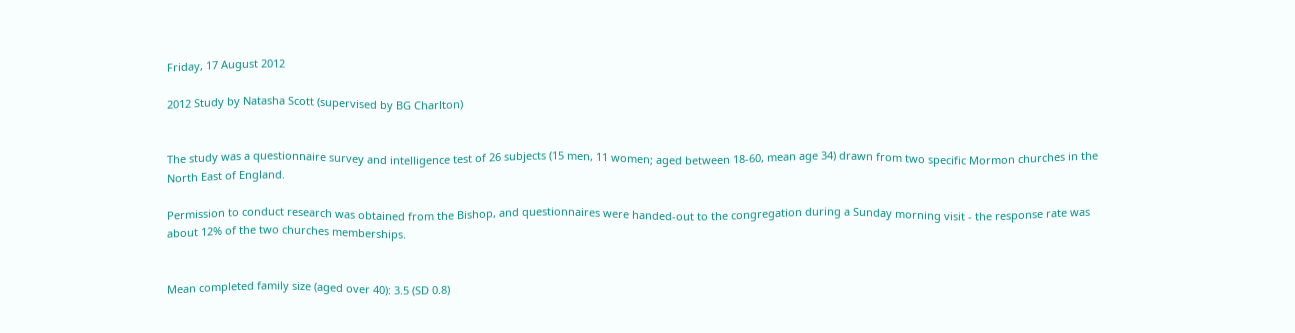Friday, 17 August 2012

2012 Study by Natasha Scott (supervised by BG Charlton)


The study was a questionnaire survey and intelligence test of 26 subjects (15 men, 11 women; aged between 18-60, mean age 34) drawn from two specific Mormon churches in the North East of England.

Permission to conduct research was obtained from the Bishop, and questionnaires were handed-out to the congregation during a Sunday morning visit - the response rate was about 12% of the two churches memberships.


Mean completed family size (aged over 40): 3.5 (SD 0.8)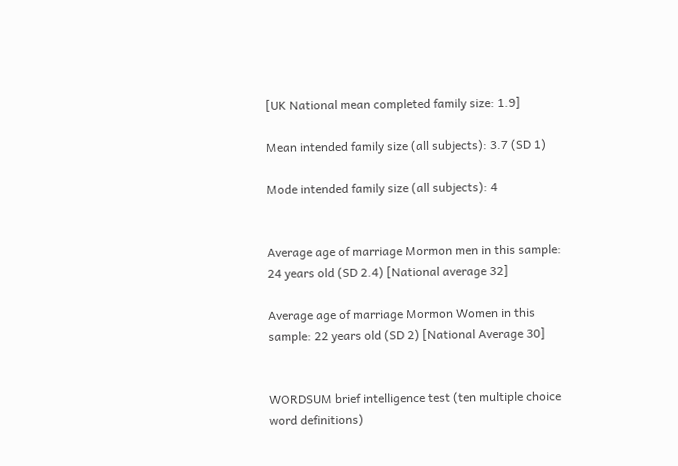[UK National mean completed family size: 1.9]

Mean intended family size (all subjects): 3.7 (SD 1)

Mode intended family size (all subjects): 4


Average age of marriage Mormon men in this sample: 24 years old (SD 2.4) [National average 32]

Average age of marriage Mormon Women in this sample: 22 years old (SD 2) [National Average 30]


WORDSUM brief intelligence test (ten multiple choice word definitions)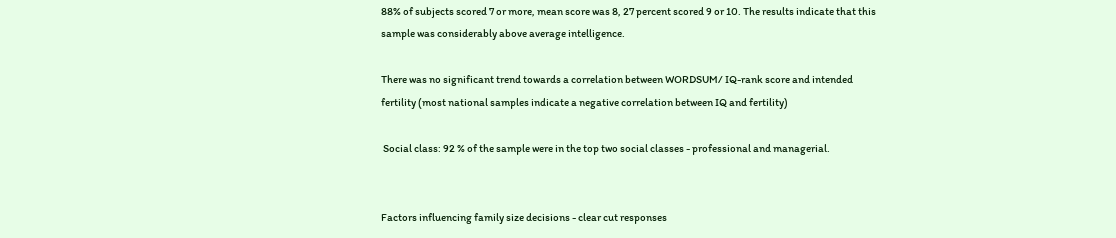88% of subjects scored 7 or more, mean score was 8, 27 percent scored 9 or 10. The results indicate that this sample was considerably above average intelligence.

There was no significant trend towards a correlation between WORDSUM/ IQ-rank score and intended fertility (most national samples indicate a negative correlation between IQ and fertility)

 Social class: 92 % of the sample were in the top two social classes - professional and managerial.


Factors influencing family size decisions - clear cut responses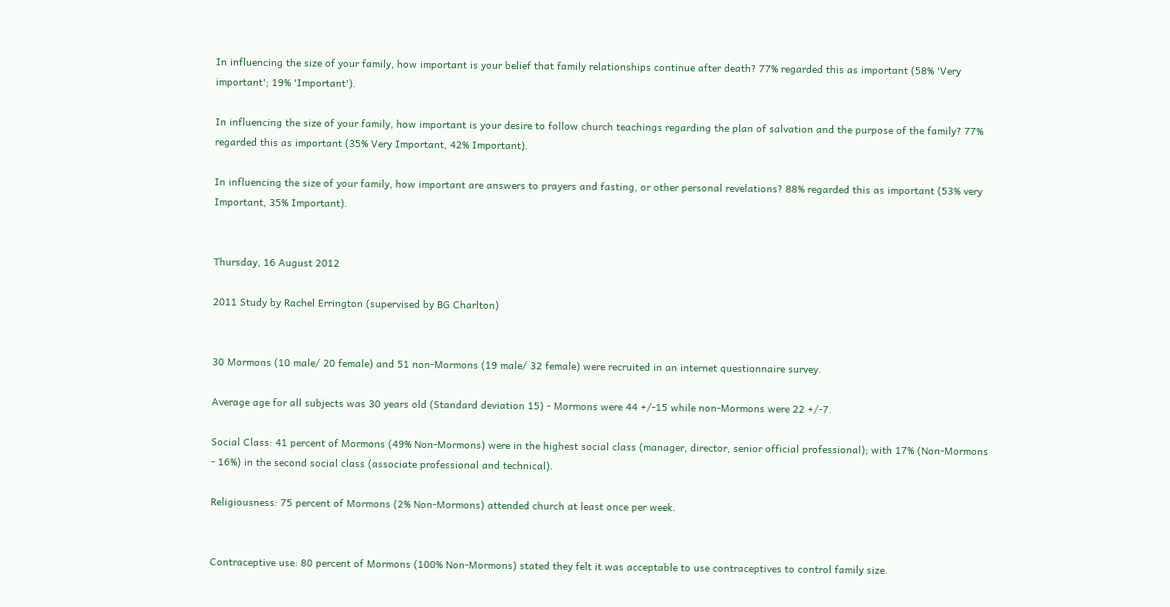In influencing the size of your family, how important is your belief that family relationships continue after death? 77% regarded this as important (58% 'Very important'; 19% 'Important').

In influencing the size of your family, how important is your desire to follow church teachings regarding the plan of salvation and the purpose of the family? 77% regarded this as important (35% Very Important, 42% Important).

In influencing the size of your family, how important are answers to prayers and fasting, or other personal revelations? 88% regarded this as important (53% very Important, 35% Important).


Thursday, 16 August 2012

2011 Study by Rachel Errington (supervised by BG Charlton)


30 Mormons (10 male/ 20 female) and 51 non-Mormons (19 male/ 32 female) were recruited in an internet questionnaire survey.

Average age for all subjects was 30 years old (Standard deviation 15) - Mormons were 44 +/-15 while non-Mormons were 22 +/-7.

Social Class: 41 percent of Mormons (49% Non-Mormons) were in the highest social class (manager, director, senior official professional); with 17% (Non-Mormons - 16%) in the second social class (associate professional and technical).

Religiousness: 75 percent of Mormons (2% Non-Mormons) attended church at least once per week.


Contraceptive use: 80 percent of Mormons (100% Non-Mormons) stated they felt it was acceptable to use contraceptives to control family size.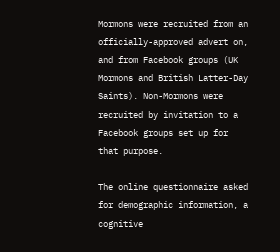Mormons were recruited from an officially-approved advert on, and from Facebook groups (UK Mormons and British Latter-Day Saints). Non-Mormons were recruited by invitation to a Facebook groups set up for that purpose.

The online questionnaire asked for demographic information, a cognitive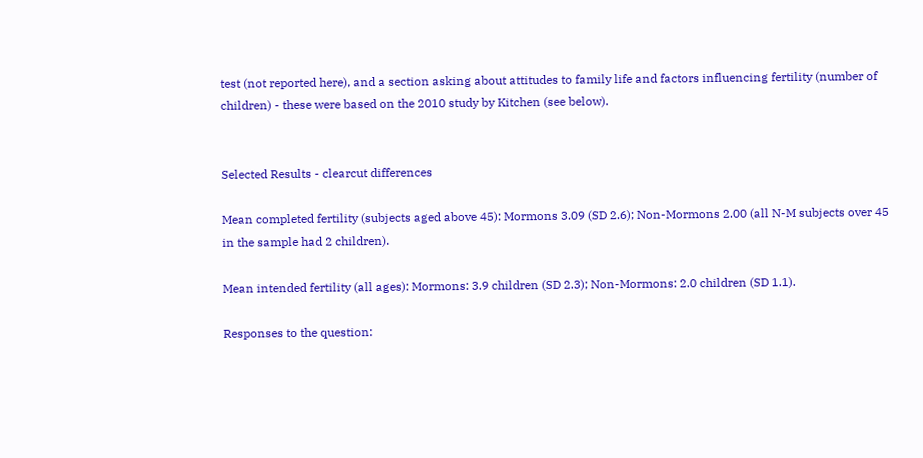test (not reported here), and a section asking about attitudes to family life and factors influencing fertility (number of children) - these were based on the 2010 study by Kitchen (see below).


Selected Results - clearcut differences

Mean completed fertility (subjects aged above 45): Mormons 3.09 (SD 2.6); Non-Mormons 2.00 (all N-M subjects over 45 in the sample had 2 children).

Mean intended fertility (all ages): Mormons: 3.9 children (SD 2.3); Non-Mormons: 2.0 children (SD 1.1).

Responses to the question: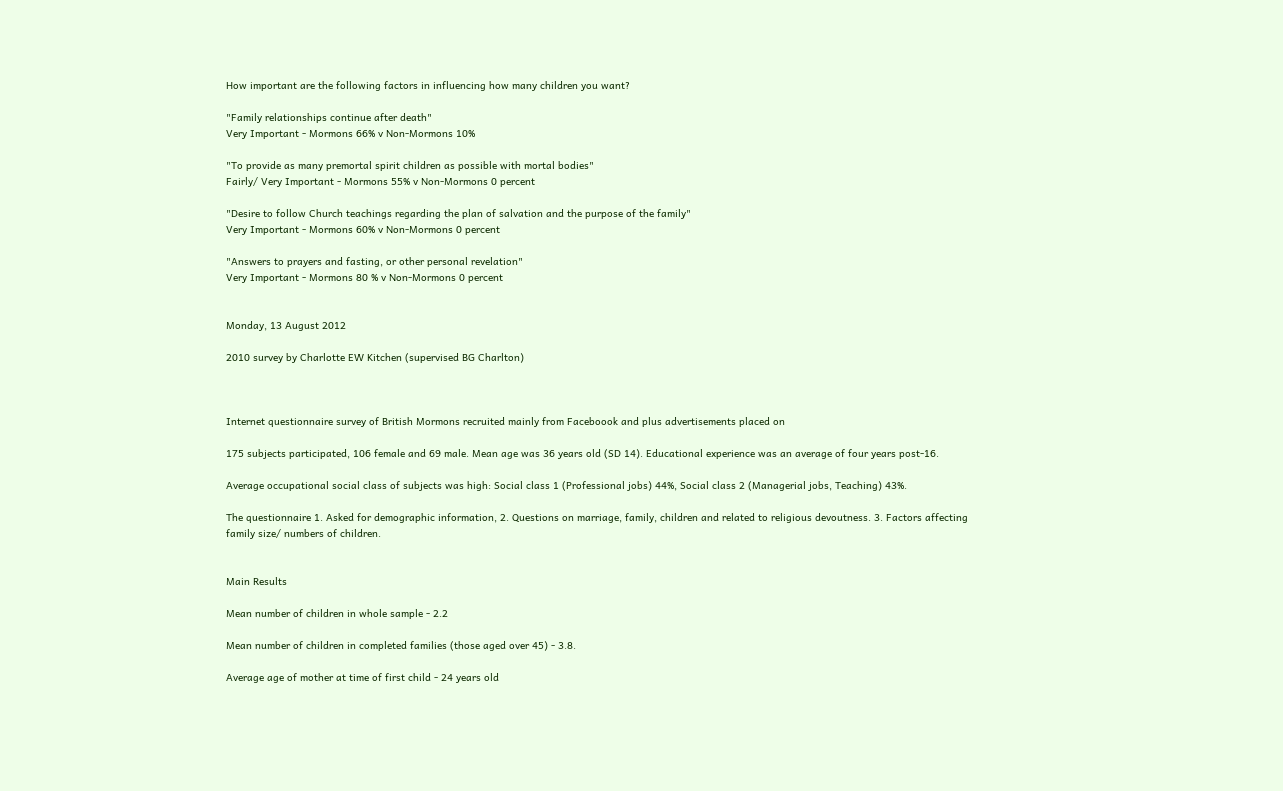How important are the following factors in influencing how many children you want?

"Family relationships continue after death"
Very Important - Mormons 66% v Non-Mormons 10%

"To provide as many premortal spirit children as possible with mortal bodies"
Fairly/ Very Important - Mormons 55% v Non-Mormons 0 percent

"Desire to follow Church teachings regarding the plan of salvation and the purpose of the family"
Very Important - Mormons 60% v Non-Mormons 0 percent

"Answers to prayers and fasting, or other personal revelation"
Very Important - Mormons 80 % v Non-Mormons 0 percent


Monday, 13 August 2012

2010 survey by Charlotte EW Kitchen (supervised BG Charlton)



Internet questionnaire survey of British Mormons recruited mainly from Faceboook and plus advertisements placed on

175 subjects participated, 106 female and 69 male. Mean age was 36 years old (SD 14). Educational experience was an average of four years post-16.

Average occupational social class of subjects was high: Social class 1 (Professional jobs) 44%, Social class 2 (Managerial jobs, Teaching) 43%.

The questionnaire 1. Asked for demographic information, 2. Questions on marriage, family, children and related to religious devoutness. 3. Factors affecting family size/ numbers of children.


Main Results

Mean number of children in whole sample - 2.2

Mean number of children in completed families (those aged over 45) - 3.8.

Average age of mother at time of first child - 24 years old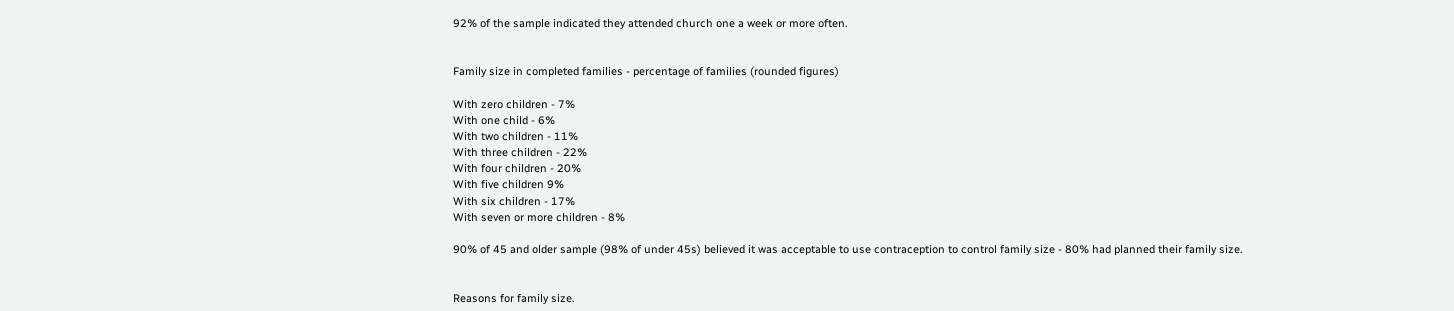92% of the sample indicated they attended church one a week or more often.


Family size in completed families - percentage of families (rounded figures)

With zero children - 7%
With one child - 6%
With two children - 11%
With three children - 22%
With four children - 20%
With five children 9%
With six children - 17%
With seven or more children - 8%

90% of 45 and older sample (98% of under 45s) believed it was acceptable to use contraception to control family size - 80% had planned their family size.


Reasons for family size.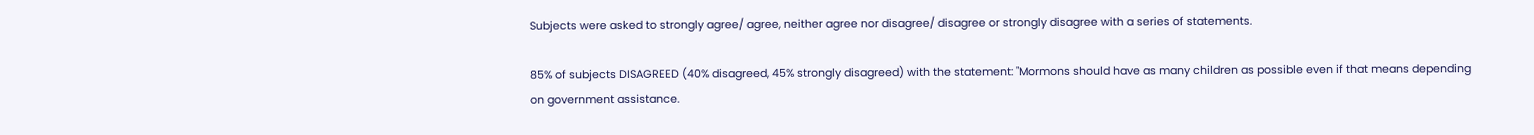Subjects were asked to strongly agree/ agree, neither agree nor disagree/ disagree or strongly disagree with a series of statements.

85% of subjects DISAGREED (40% disagreed, 45% strongly disagreed) with the statement: "Mormons should have as many children as possible even if that means depending on government assistance.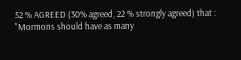52 % AGREED (30% agreed, 22 % strongly agreed) that : "Mormons should have as many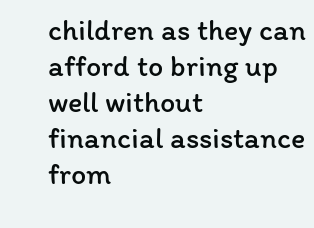children as they can afford to bring up well without financial assistance from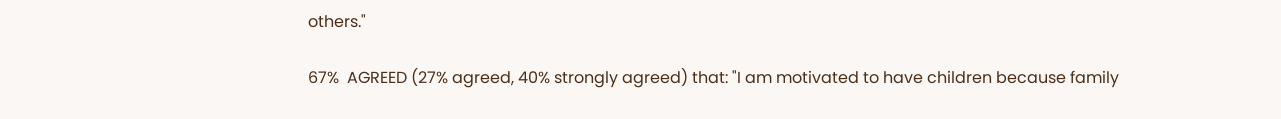others."

67%  AGREED (27% agreed, 40% strongly agreed) that: "I am motivated to have children because family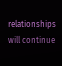relationships will continue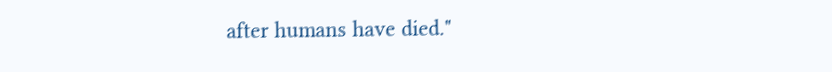after humans have died."